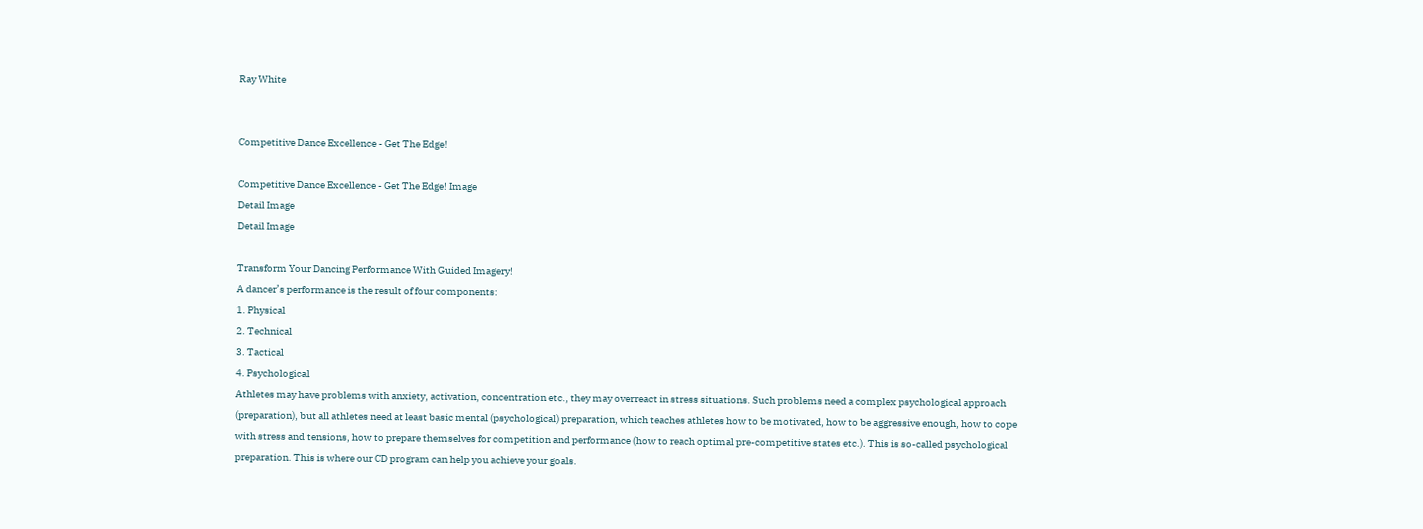Ray White


Competitive Dance Excellence - Get The Edge!

Competitive Dance Excellence - Get The Edge! Image
Detail Image
Detail Image

Transform Your Dancing Performance With Guided Imagery!
A dancer’s performance is the result of four components:
1. Physical
2. Technical
3. Tactical
4. Psychological
Athletes may have problems with anxiety, activation, concentration etc., they may overreact in stress situations. Such problems need a complex psychological approach (preparation), but all athletes need at least basic mental (psychological) preparation, which teaches athletes how to be motivated, how to be aggressive enough, how to cope with stress and tensions, how to prepare themselves for competition and performance (how to reach optimal pre-competitive states etc.). This is so-called psychological preparation. This is where our CD program can help you achieve your goals.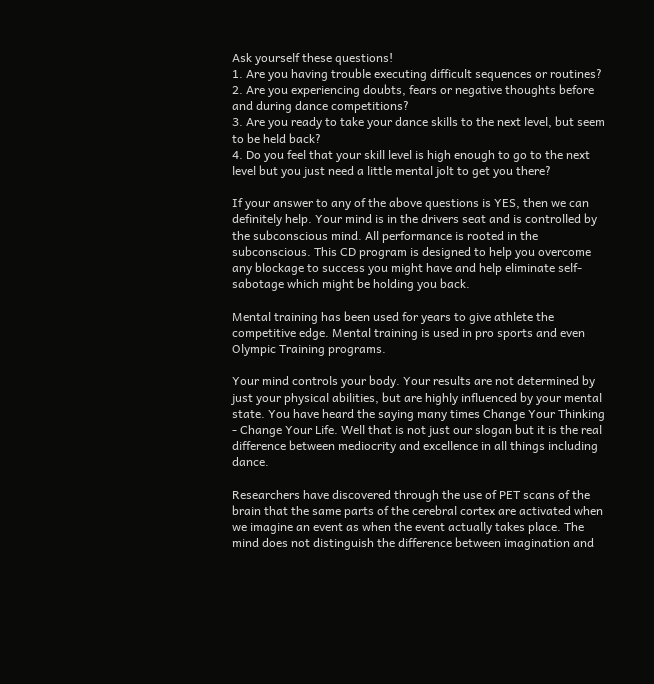Ask yourself these questions!
1. Are you having trouble executing difficult sequences or routines?
2. Are you experiencing doubts, fears or negative thoughts before and during dance competitions?
3. Are you ready to take your dance skills to the next level, but seem to be held back?
4. Do you feel that your skill level is high enough to go to the next level but you just need a little mental jolt to get you there?

If your answer to any of the above questions is YES, then we can definitely help. Your mind is in the drivers seat and is controlled by the subconscious mind. All performance is rooted in the subconscious. This CD program is designed to help you overcome any blockage to success you might have and help eliminate self-sabotage which might be holding you back.

Mental training has been used for years to give athlete the competitive edge. Mental training is used in pro sports and even Olympic Training programs.

Your mind controls your body. Your results are not determined by just your physical abilities, but are highly influenced by your mental state. You have heard the saying many times Change Your Thinking - Change Your Life. Well that is not just our slogan but it is the real difference between mediocrity and excellence in all things including dance.

Researchers have discovered through the use of PET scans of the brain that the same parts of the cerebral cortex are activated when we imagine an event as when the event actually takes place. The mind does not distinguish the difference between imagination and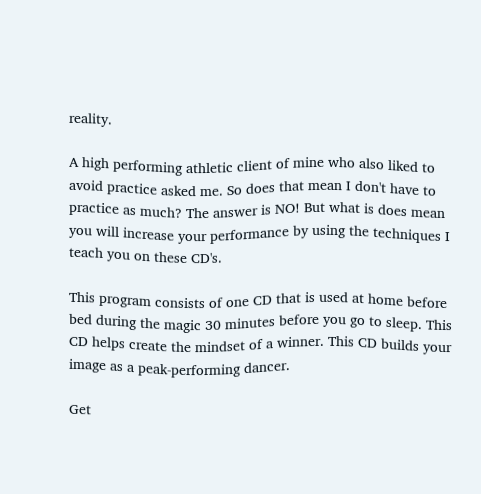reality.

A high performing athletic client of mine who also liked to avoid practice asked me. So does that mean I don't have to practice as much? The answer is NO! But what is does mean you will increase your performance by using the techniques I teach you on these CD's.

This program consists of one CD that is used at home before bed during the magic 30 minutes before you go to sleep. This CD helps create the mindset of a winner. This CD builds your image as a peak-performing dancer.

Get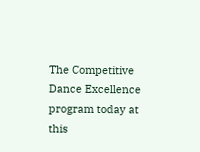The Competitive Dance Excellence program today at this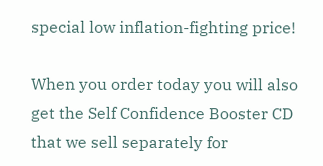special low inflation-fighting price!

When you order today you will also get the Self Confidence Booster CD that we sell separately for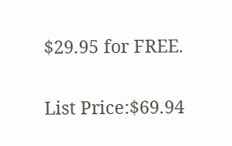$29.95 for FREE.

List Price:$69.94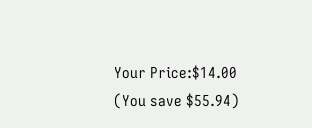Your Price:$14.00 (You save $55.94)